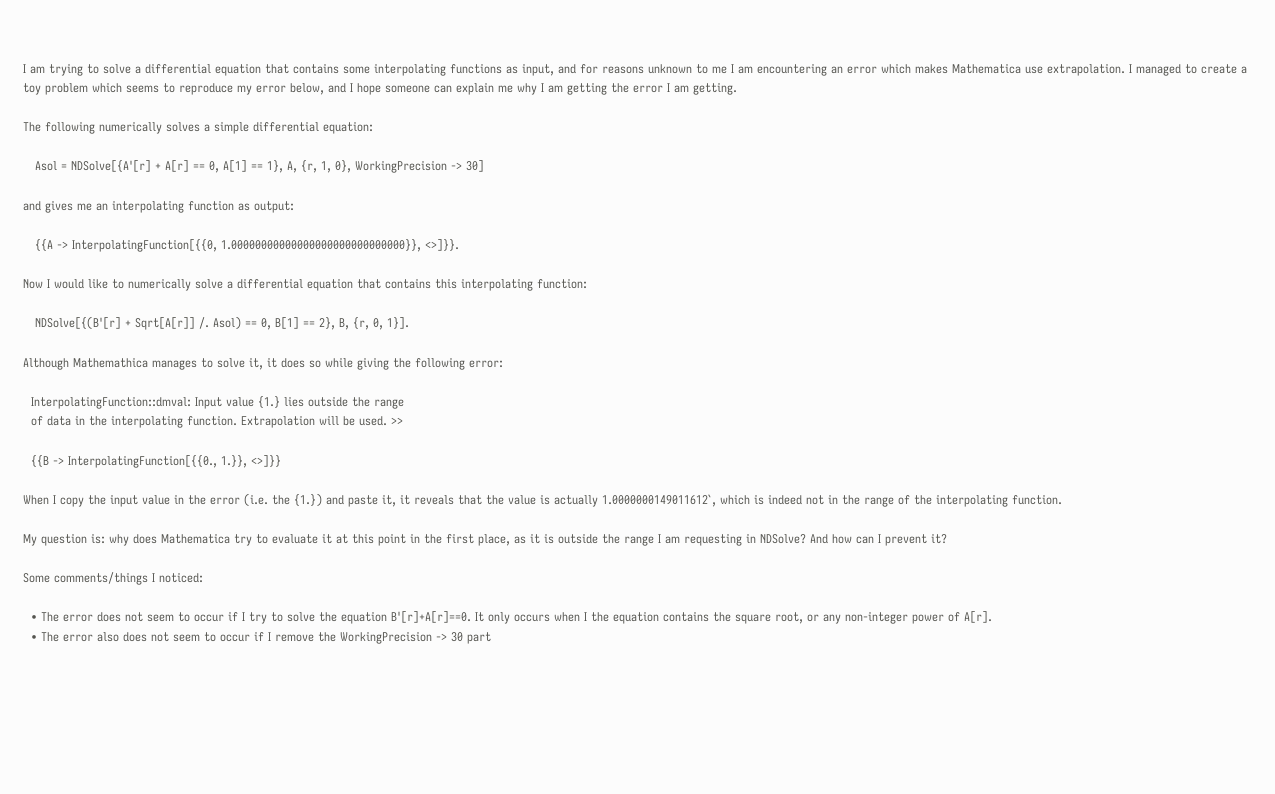I am trying to solve a differential equation that contains some interpolating functions as input, and for reasons unknown to me I am encountering an error which makes Mathematica use extrapolation. I managed to create a toy problem which seems to reproduce my error below, and I hope someone can explain me why I am getting the error I am getting.

The following numerically solves a simple differential equation:

   Asol = NDSolve[{A'[r] + A[r] == 0, A[1] == 1}, A, {r, 1, 0}, WorkingPrecision -> 30]

and gives me an interpolating function as output:

   {{A -> InterpolatingFunction[{{0, 1.00000000000000000000000000000}}, <>]}}.

Now I would like to numerically solve a differential equation that contains this interpolating function:

   NDSolve[{(B'[r] + Sqrt[A[r]] /. Asol) == 0, B[1] == 2}, B, {r, 0, 1}].

Although Mathemathica manages to solve it, it does so while giving the following error:

  InterpolatingFunction::dmval: Input value {1.} lies outside the range
  of data in the interpolating function. Extrapolation will be used. >>

  {{B -> InterpolatingFunction[{{0., 1.}}, <>]}}

When I copy the input value in the error (i.e. the {1.}) and paste it, it reveals that the value is actually 1.0000000149011612`, which is indeed not in the range of the interpolating function.

My question is: why does Mathematica try to evaluate it at this point in the first place, as it is outside the range I am requesting in NDSolve? And how can I prevent it?

Some comments/things I noticed:

  • The error does not seem to occur if I try to solve the equation B'[r]+A[r]==0. It only occurs when I the equation contains the square root, or any non-integer power of A[r].
  • The error also does not seem to occur if I remove the WorkingPrecision -> 30 part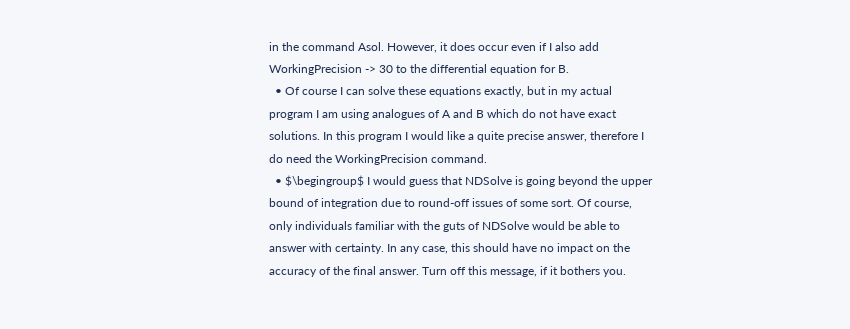in the command Asol. However, it does occur even if I also add WorkingPrecision -> 30 to the differential equation for B.
  • Of course I can solve these equations exactly, but in my actual program I am using analogues of A and B which do not have exact solutions. In this program I would like a quite precise answer, therefore I do need the WorkingPrecision command.
  • $\begingroup$ I would guess that NDSolve is going beyond the upper bound of integration due to round-off issues of some sort. Of course, only individuals familiar with the guts of NDSolve would be able to answer with certainty. In any case, this should have no impact on the accuracy of the final answer. Turn off this message, if it bothers you.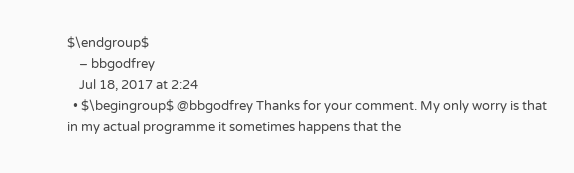$\endgroup$
    – bbgodfrey
    Jul 18, 2017 at 2:24
  • $\begingroup$ @bbgodfrey Thanks for your comment. My only worry is that in my actual programme it sometimes happens that the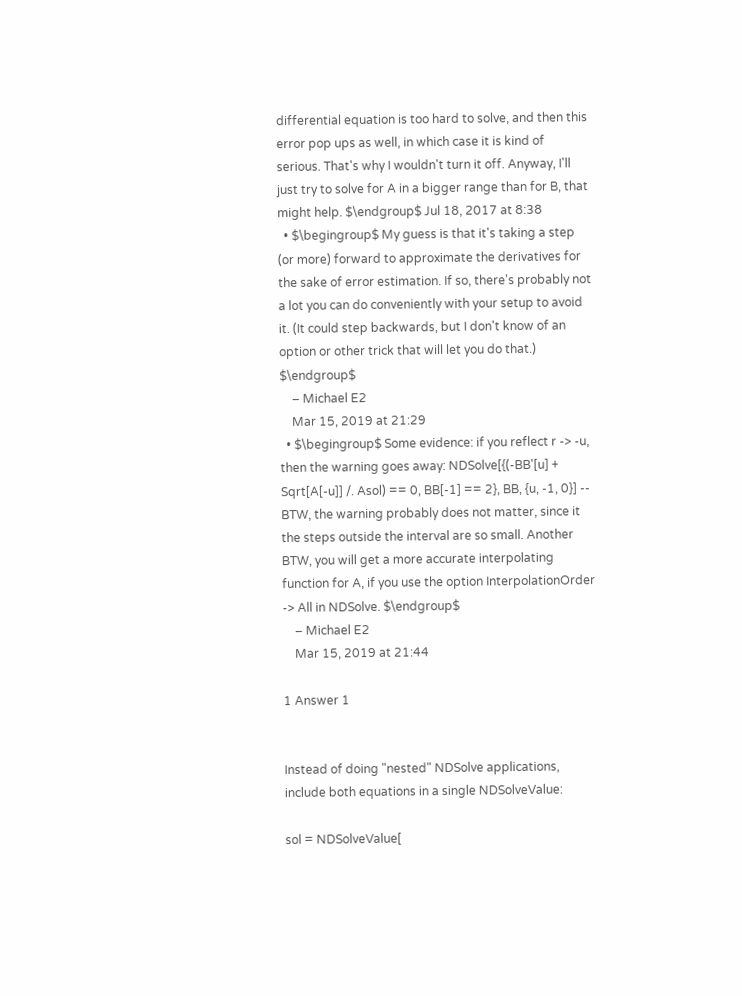differential equation is too hard to solve, and then this error pop ups as well, in which case it is kind of serious. That's why I wouldn't turn it off. Anyway, I'll just try to solve for A in a bigger range than for B, that might help. $\endgroup$ Jul 18, 2017 at 8:38
  • $\begingroup$ My guess is that it's taking a step (or more) forward to approximate the derivatives for the sake of error estimation. If so, there's probably not a lot you can do conveniently with your setup to avoid it. (It could step backwards, but I don't know of an option or other trick that will let you do that.) $\endgroup$
    – Michael E2
    Mar 15, 2019 at 21:29
  • $\begingroup$ Some evidence: if you reflect r -> -u, then the warning goes away: NDSolve[{(-BB'[u] + Sqrt[A[-u]] /. Asol) == 0, BB[-1] == 2}, BB, {u, -1, 0}] -- BTW, the warning probably does not matter, since it the steps outside the interval are so small. Another BTW, you will get a more accurate interpolating function for A, if you use the option InterpolationOrder -> All in NDSolve. $\endgroup$
    – Michael E2
    Mar 15, 2019 at 21:44

1 Answer 1


Instead of doing "nested" NDSolve applications, include both equations in a single NDSolveValue:

sol = NDSolveValue[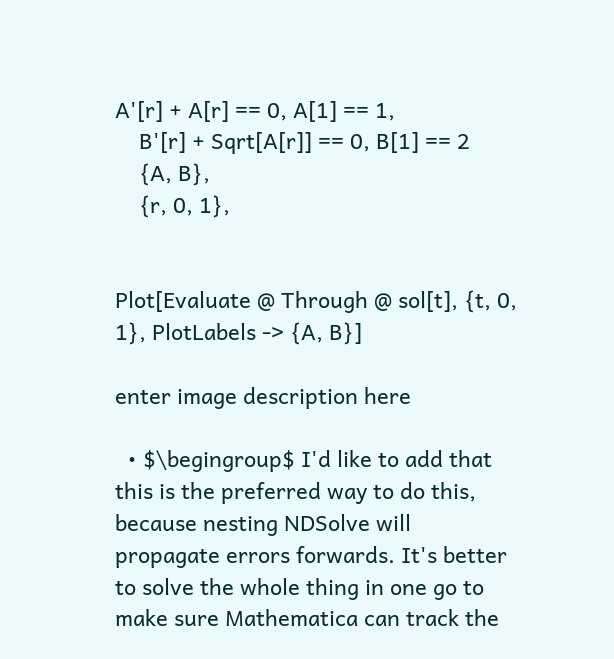A'[r] + A[r] == 0, A[1] == 1,
    B'[r] + Sqrt[A[r]] == 0, B[1] == 2
    {A, B},
    {r, 0, 1},


Plot[Evaluate @ Through @ sol[t], {t, 0, 1}, PlotLabels -> {A, B}]

enter image description here

  • $\begingroup$ I'd like to add that this is the preferred way to do this, because nesting NDSolve will propagate errors forwards. It's better to solve the whole thing in one go to make sure Mathematica can track the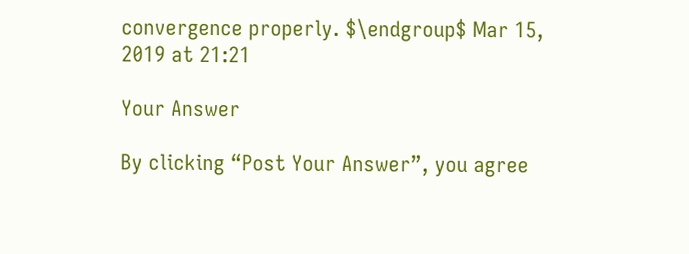convergence properly. $\endgroup$ Mar 15, 2019 at 21:21

Your Answer

By clicking “Post Your Answer”, you agree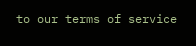to our terms of service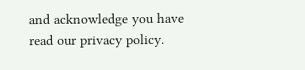and acknowledge you have read our privacy policy.